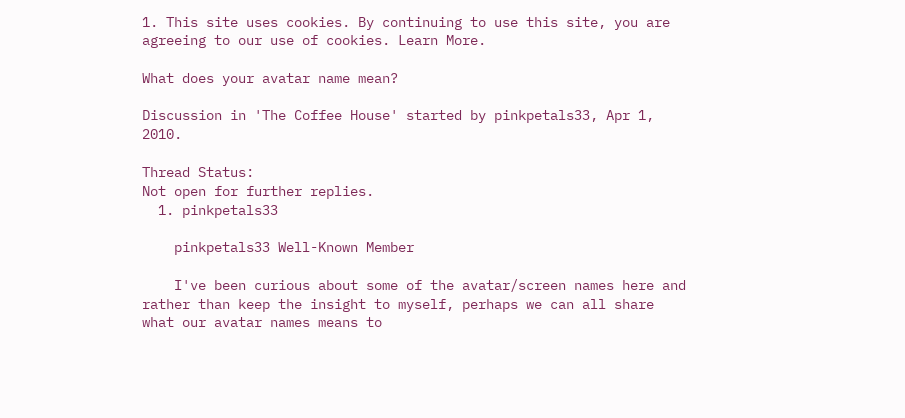1. This site uses cookies. By continuing to use this site, you are agreeing to our use of cookies. Learn More.

What does your avatar name mean?

Discussion in 'The Coffee House' started by pinkpetals33, Apr 1, 2010.

Thread Status:
Not open for further replies.
  1. pinkpetals33

    pinkpetals33 Well-Known Member

    I've been curious about some of the avatar/screen names here and rather than keep the insight to myself, perhaps we can all share what our avatar names means to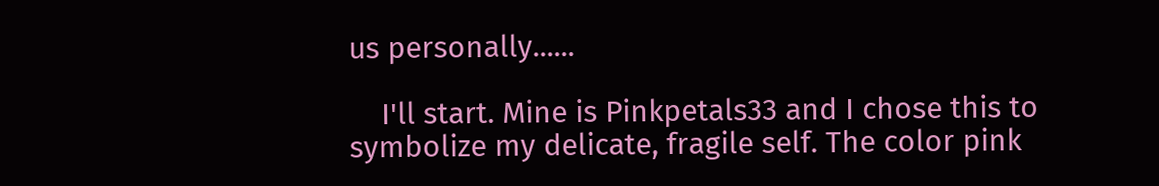us personally......

    I'll start. Mine is Pinkpetals33 and I chose this to symbolize my delicate, fragile self. The color pink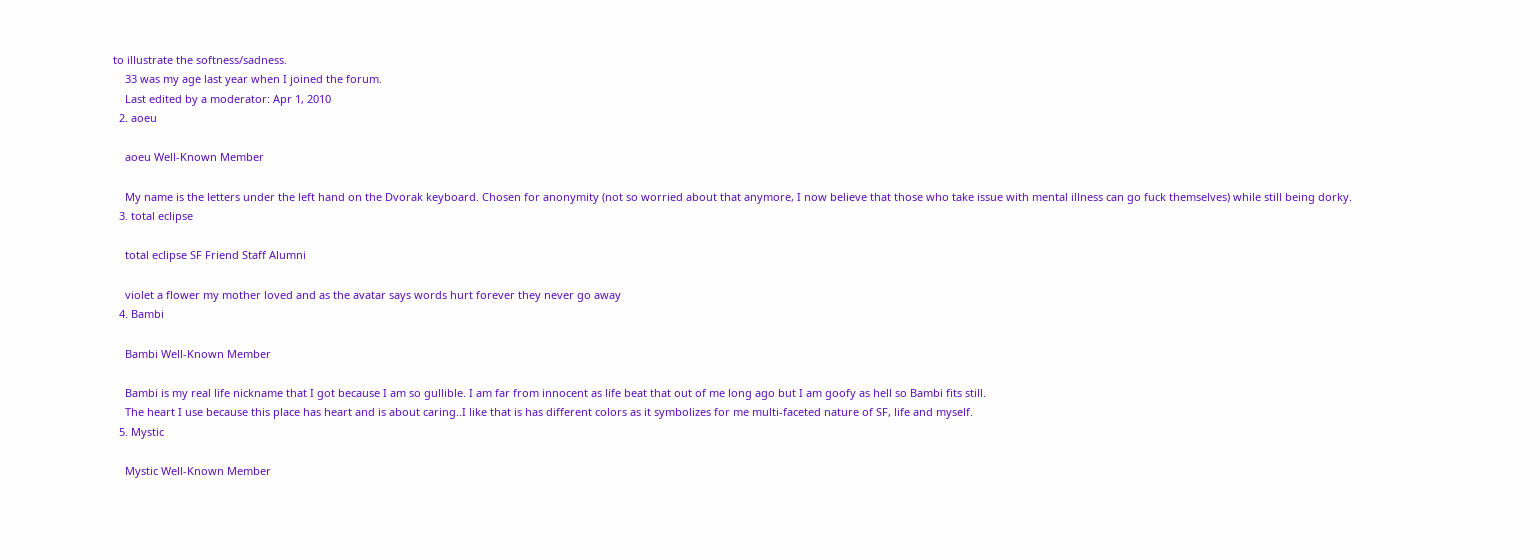to illustrate the softness/sadness.
    33 was my age last year when I joined the forum.
    Last edited by a moderator: Apr 1, 2010
  2. aoeu

    aoeu Well-Known Member

    My name is the letters under the left hand on the Dvorak keyboard. Chosen for anonymity (not so worried about that anymore, I now believe that those who take issue with mental illness can go fuck themselves) while still being dorky.
  3. total eclipse

    total eclipse SF Friend Staff Alumni

    violet a flower my mother loved and as the avatar says words hurt forever they never go away
  4. Bambi

    Bambi Well-Known Member

    Bambi is my real life nickname that I got because I am so gullible. I am far from innocent as life beat that out of me long ago but I am goofy as hell so Bambi fits still.
    The heart I use because this place has heart and is about caring..I like that is has different colors as it symbolizes for me multi-faceted nature of SF, life and myself.
  5. Mystic

    Mystic Well-Known Member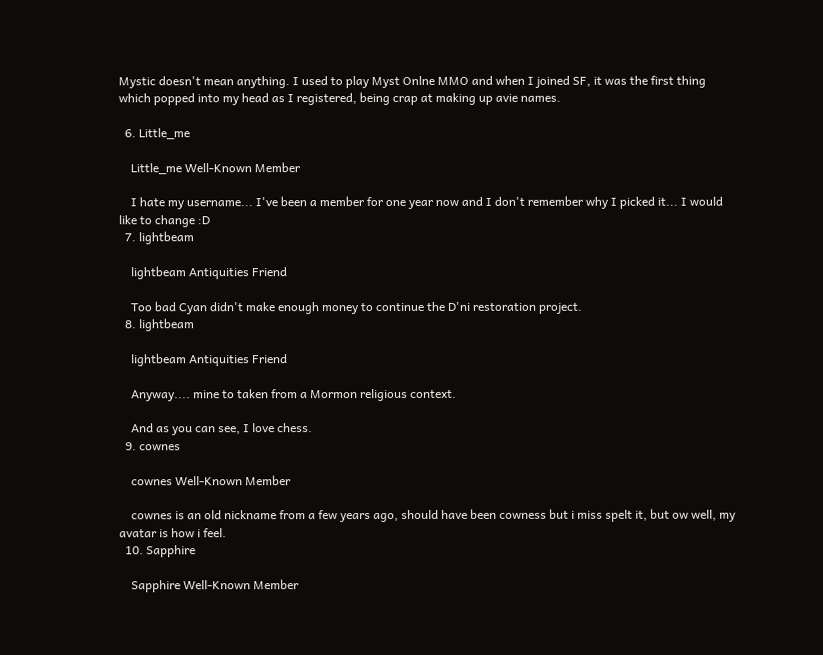Mystic doesn't mean anything. I used to play Myst Onlne MMO and when I joined SF, it was the first thing which popped into my head as I registered, being crap at making up avie names.

  6. Little_me

    Little_me Well-Known Member

    I hate my username... I've been a member for one year now and I don't remember why I picked it... I would like to change :D
  7. lightbeam

    lightbeam Antiquities Friend

    Too bad Cyan didn't make enough money to continue the D'ni restoration project.
  8. lightbeam

    lightbeam Antiquities Friend

    Anyway.... mine to taken from a Mormon religious context.

    And as you can see, I love chess.
  9. cownes

    cownes Well-Known Member

    cownes is an old nickname from a few years ago, should have been cowness but i miss spelt it, but ow well, my avatar is how i feel.
  10. Sapphire

    Sapphire Well-Known Member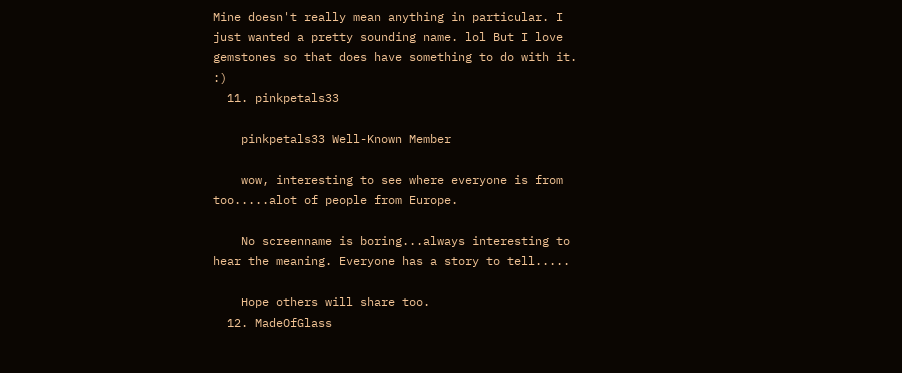Mine doesn't really mean anything in particular. I just wanted a pretty sounding name. lol But I love gemstones so that does have something to do with it. :)
  11. pinkpetals33

    pinkpetals33 Well-Known Member

    wow, interesting to see where everyone is from too.....alot of people from Europe.

    No screenname is boring...always interesting to hear the meaning. Everyone has a story to tell.....

    Hope others will share too.
  12. MadeOfGlass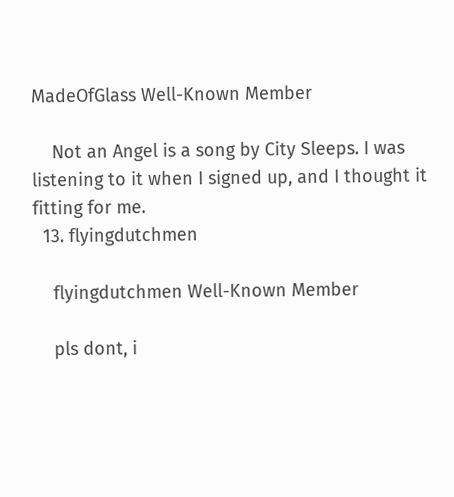MadeOfGlass Well-Known Member

    Not an Angel is a song by City Sleeps. I was listening to it when I signed up, and I thought it fitting for me.
  13. flyingdutchmen

    flyingdutchmen Well-Known Member

    pls dont, i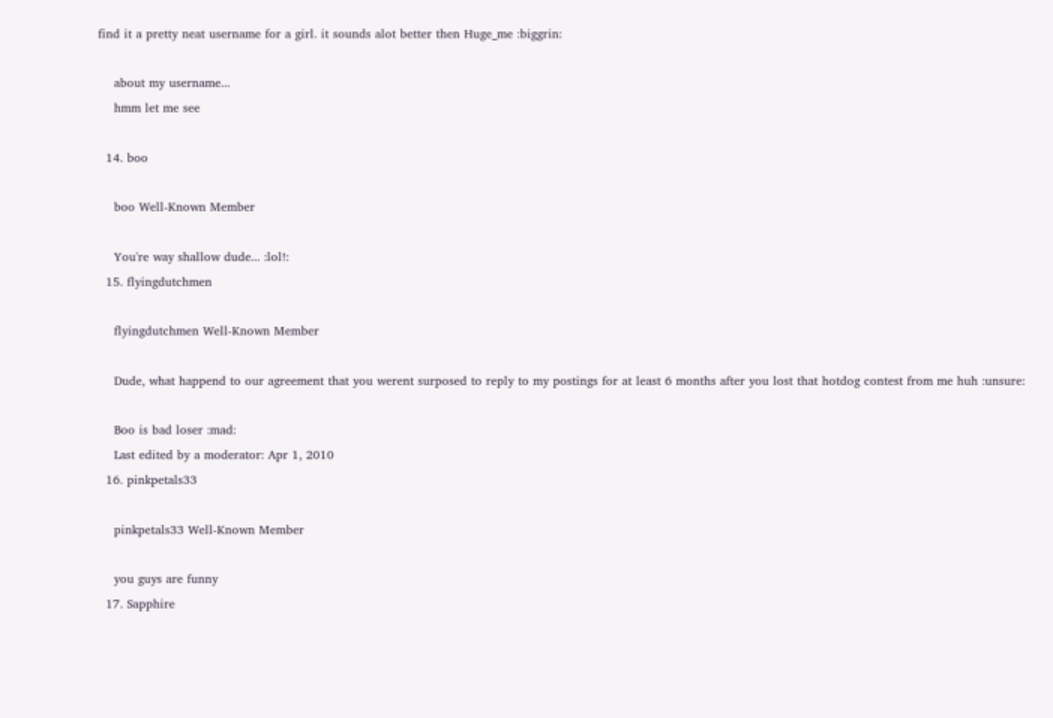find it a pretty neat username for a girl. it sounds alot better then Huge_me :biggrin:

    about my username...
    hmm let me see

  14. boo

    boo Well-Known Member

    You're way shallow dude... :lol!:
  15. flyingdutchmen

    flyingdutchmen Well-Known Member

    Dude, what happend to our agreement that you werent surposed to reply to my postings for at least 6 months after you lost that hotdog contest from me huh :unsure:

    Boo is bad loser :mad:
    Last edited by a moderator: Apr 1, 2010
  16. pinkpetals33

    pinkpetals33 Well-Known Member

    you guys are funny
  17. Sapphire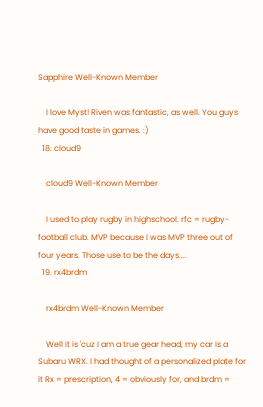Sapphire Well-Known Member

    I love Myst! Riven was fantastic, as well. You guys have good taste in games. :)
  18. cloud9

    cloud9 Well-Known Member

    I used to play rugby in highschool. rfc = rugby-football club. MVP because I was MVP three out of four years. Those use to be the days....
  19. rx4brdm

    rx4brdm Well-Known Member

    Well it is 'cuz I am a true gear head, my car is a Subaru WRX. I had thought of a personalized plate for it Rx = prescription, 4 = obviously for, and brdm =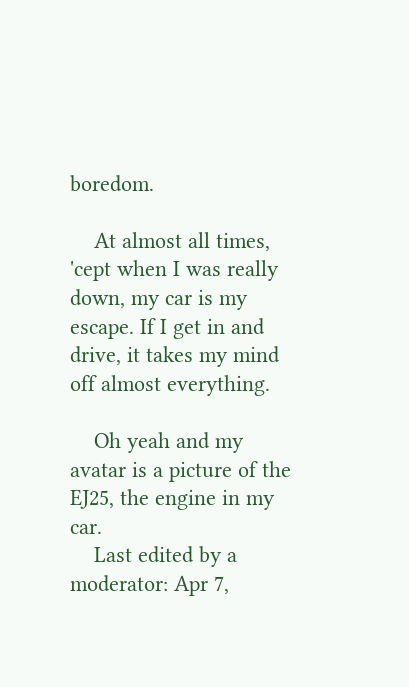boredom.

    At almost all times, 'cept when I was really down, my car is my escape. If I get in and drive, it takes my mind off almost everything.

    Oh yeah and my avatar is a picture of the EJ25, the engine in my car.
    Last edited by a moderator: Apr 7,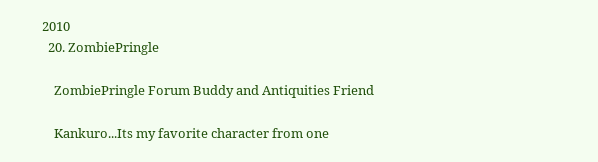2010
  20. ZombiePringle

    ZombiePringle Forum Buddy and Antiquities Friend

    Kankuro...Its my favorite character from one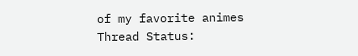of my favorite animes
Thread Status: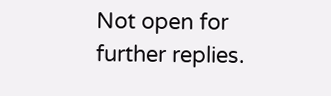Not open for further replies.